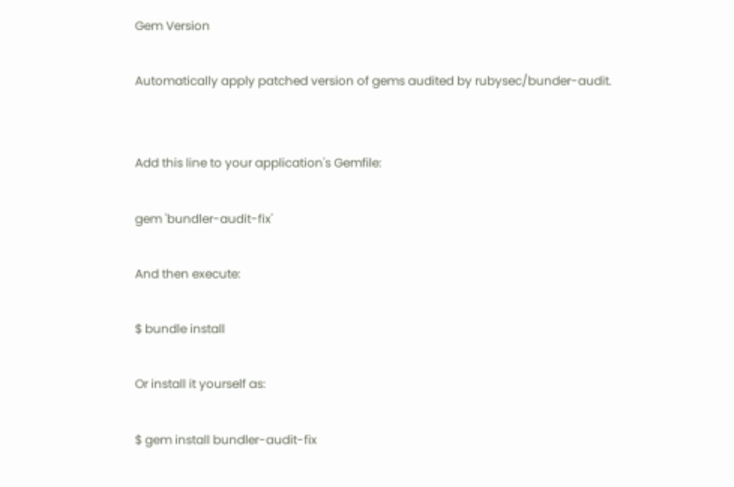Gem Version

Automatically apply patched version of gems audited by rubysec/bunder-audit.


Add this line to your application's Gemfile:

gem 'bundler-audit-fix'

And then execute:

$ bundle install

Or install it yourself as:

$ gem install bundler-audit-fix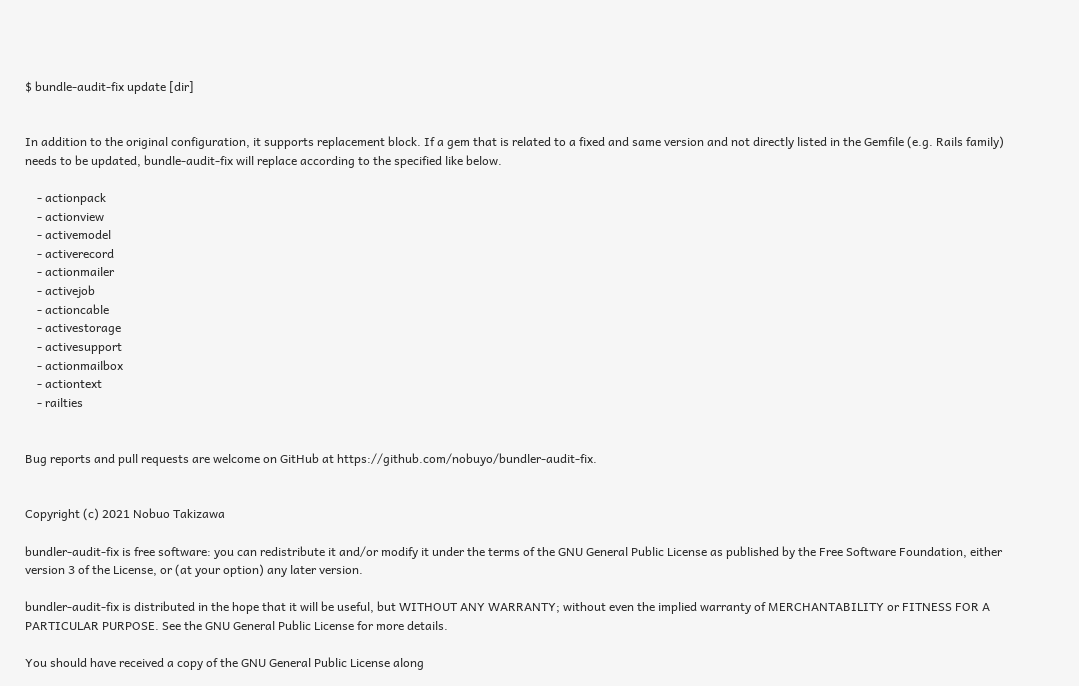$ bundle-audit-fix update [dir]


In addition to the original configuration, it supports replacement block. If a gem that is related to a fixed and same version and not directly listed in the Gemfile (e.g. Rails family) needs to be updated, bundle-audit-fix will replace according to the specified like below.

    - actionpack
    - actionview
    - activemodel
    - activerecord
    - actionmailer
    - activejob
    - actioncable
    - activestorage
    - activesupport
    - actionmailbox
    - actiontext
    - railties


Bug reports and pull requests are welcome on GitHub at https://github.com/nobuyo/bundler-audit-fix.


Copyright (c) 2021 Nobuo Takizawa

bundler-audit-fix is free software: you can redistribute it and/or modify it under the terms of the GNU General Public License as published by the Free Software Foundation, either version 3 of the License, or (at your option) any later version.

bundler-audit-fix is distributed in the hope that it will be useful, but WITHOUT ANY WARRANTY; without even the implied warranty of MERCHANTABILITY or FITNESS FOR A PARTICULAR PURPOSE. See the GNU General Public License for more details.

You should have received a copy of the GNU General Public License along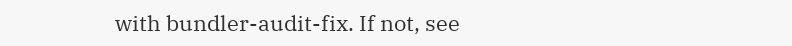with bundler-audit-fix. If not, see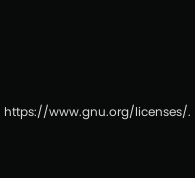https://www.gnu.org/licenses/.